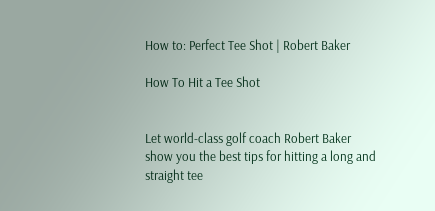How to: Perfect Tee Shot | Robert Baker

How To Hit a Tee Shot


Let world-class golf coach Robert Baker show you the best tips for hitting a long and straight tee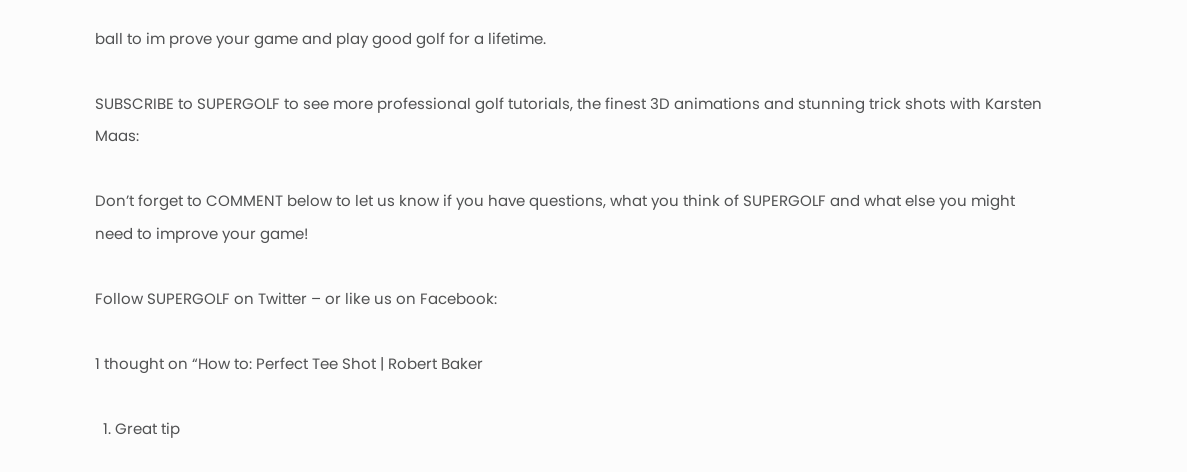ball to im prove your game and play good golf for a lifetime.

SUBSCRIBE to SUPERGOLF to see more professional golf tutorials, the finest 3D animations and stunning trick shots with Karsten Maas:

Don’t forget to COMMENT below to let us know if you have questions, what you think of SUPERGOLF and what else you might need to improve your game!

Follow SUPERGOLF on Twitter – or like us on Facebook:

1 thought on “How to: Perfect Tee Shot | Robert Baker

  1. Great tip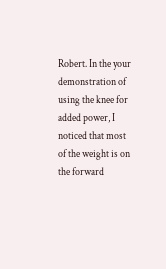Robert. In the your demonstration of using the knee for added power, I noticed that most of the weight is on the forward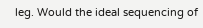leg. Would the ideal sequencing of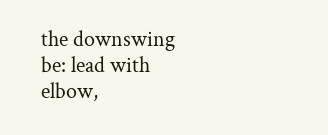the downswing be: lead with elbow,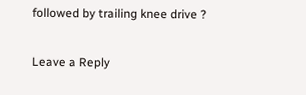followed by trailing knee drive ?

Leave a Reply